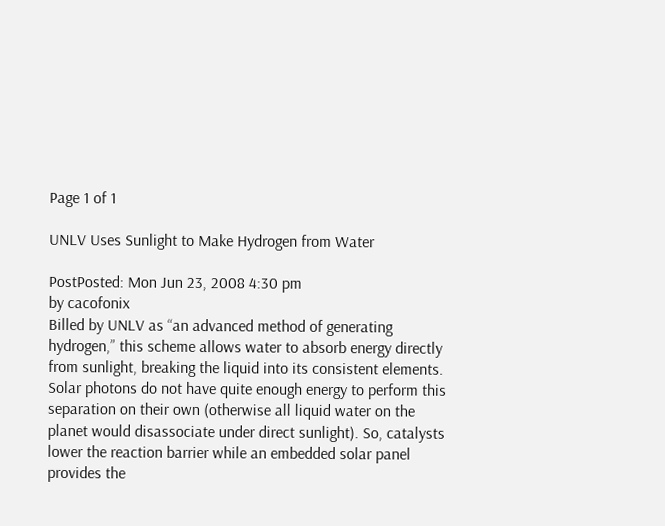Page 1 of 1

UNLV Uses Sunlight to Make Hydrogen from Water

PostPosted: Mon Jun 23, 2008 4:30 pm
by cacofonix
Billed by UNLV as “an advanced method of generating hydrogen,” this scheme allows water to absorb energy directly from sunlight, breaking the liquid into its consistent elements. Solar photons do not have quite enough energy to perform this separation on their own (otherwise all liquid water on the planet would disassociate under direct sunlight). So, catalysts lower the reaction barrier while an embedded solar panel provides the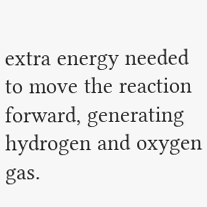extra energy needed to move the reaction forward, generating hydrogen and oxygen gas.